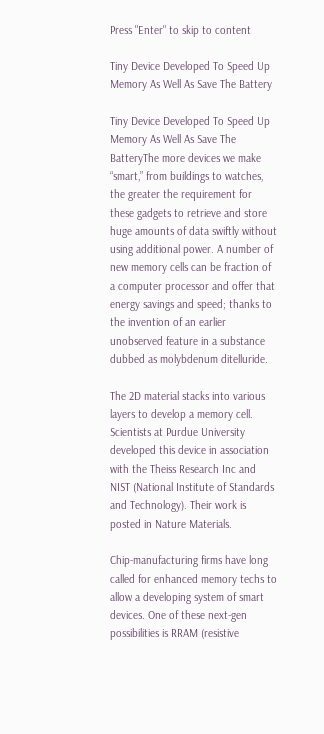Press "Enter" to skip to content

Tiny Device Developed To Speed Up Memory As Well As Save The Battery

Tiny Device Developed To Speed Up Memory As Well As Save The BatteryThe more devices we make “smart,” from buildings to watches, the greater the requirement for these gadgets to retrieve and store huge amounts of data swiftly without using additional power. A number of new memory cells can be fraction of a computer processor and offer that energy savings and speed; thanks to the invention of an earlier unobserved feature in a substance dubbed as molybdenum ditelluride.

The 2D material stacks into various layers to develop a memory cell. Scientists at Purdue University developed this device in association with the Theiss Research Inc and NIST (National Institute of Standards and Technology). Their work is posted in Nature Materials.

Chip-manufacturing firms have long called for enhanced memory techs to allow a developing system of smart devices. One of these next-gen possibilities is RRAM (resistive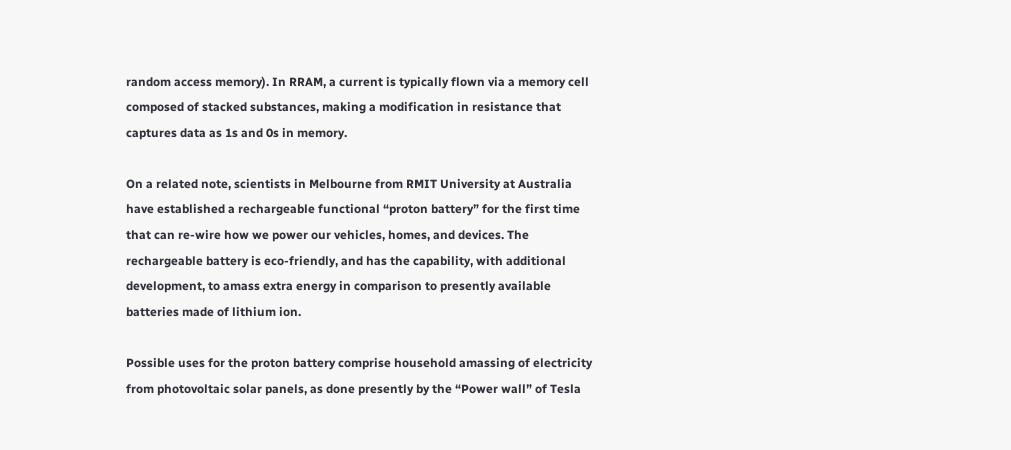random access memory). In RRAM, a current is typically flown via a memory cell composed of stacked substances, making a modification in resistance that captures data as 1s and 0s in memory.

On a related note, scientists in Melbourne from RMIT University at Australia have established a rechargeable functional “proton battery” for the first time that can re-wire how we power our vehicles, homes, and devices. The rechargeable battery is eco-friendly, and has the capability, with additional development, to amass extra energy in comparison to presently available batteries made of lithium ion.

Possible uses for the proton battery comprise household amassing of electricity from photovoltaic solar panels, as done presently by the “Power wall” of Tesla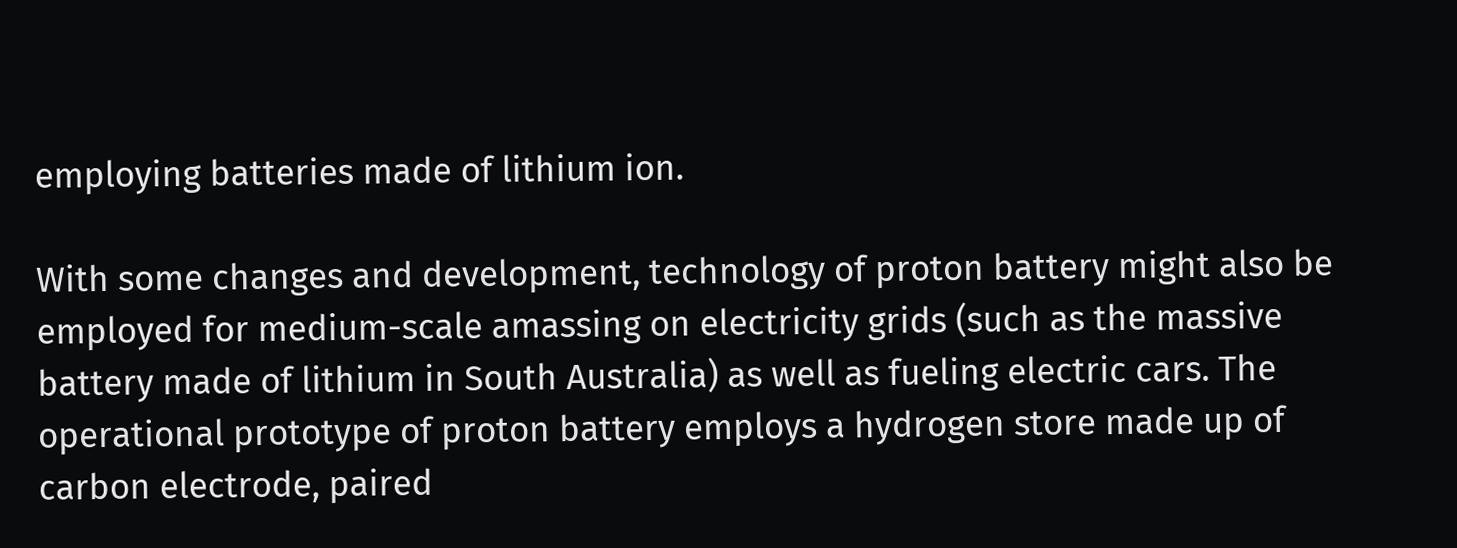employing batteries made of lithium ion.

With some changes and development, technology of proton battery might also be employed for medium-scale amassing on electricity grids (such as the massive battery made of lithium in South Australia) as well as fueling electric cars. The operational prototype of proton battery employs a hydrogen store made up of carbon electrode, paired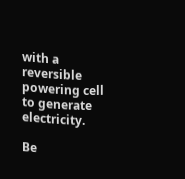with a reversible powering cell to generate electricity.

Be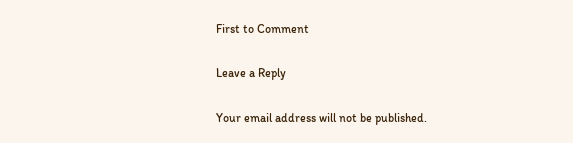First to Comment

Leave a Reply

Your email address will not be published.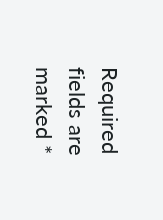Required fields are marked *